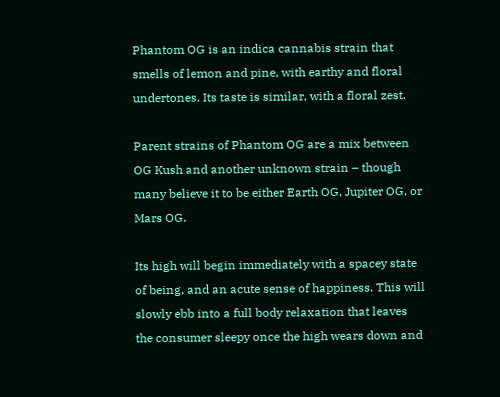Phantom OG is an indica cannabis strain that smells of lemon and pine, with earthy and floral undertones. Its taste is similar, with a floral zest.

Parent strains of Phantom OG are a mix between OG Kush and another unknown strain – though many believe it to be either Earth OG, Jupiter OG, or Mars OG.

Its high will begin immediately with a spacey state of being, and an acute sense of happiness. This will slowly ebb into a full body relaxation that leaves the consumer sleepy once the high wears down and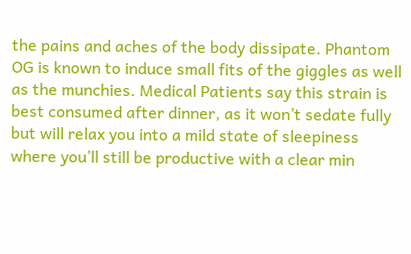the pains and aches of the body dissipate. Phantom OG is known to induce small fits of the giggles as well as the munchies. Medical Patients say this strain is best consumed after dinner, as it won’t sedate fully but will relax you into a mild state of sleepiness where you’ll still be productive with a clear min